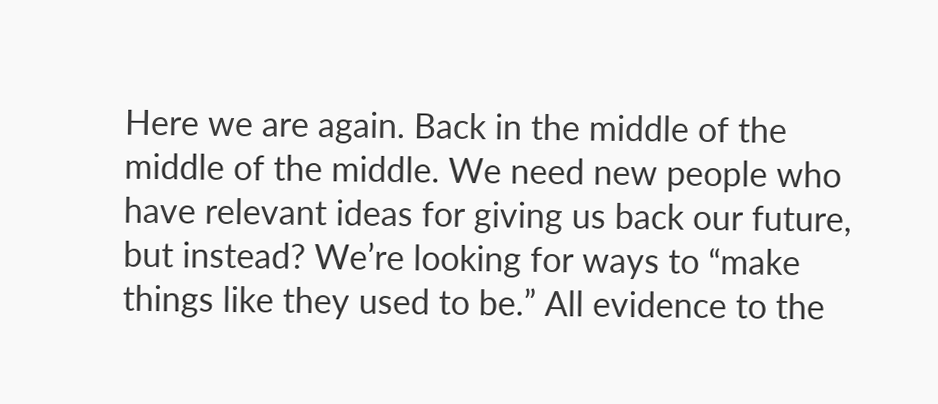Here we are again. Back in the middle of the middle of the middle. We need new people who have relevant ideas for giving us back our future, but instead? We’re looking for ways to “make things like they used to be.” All evidence to the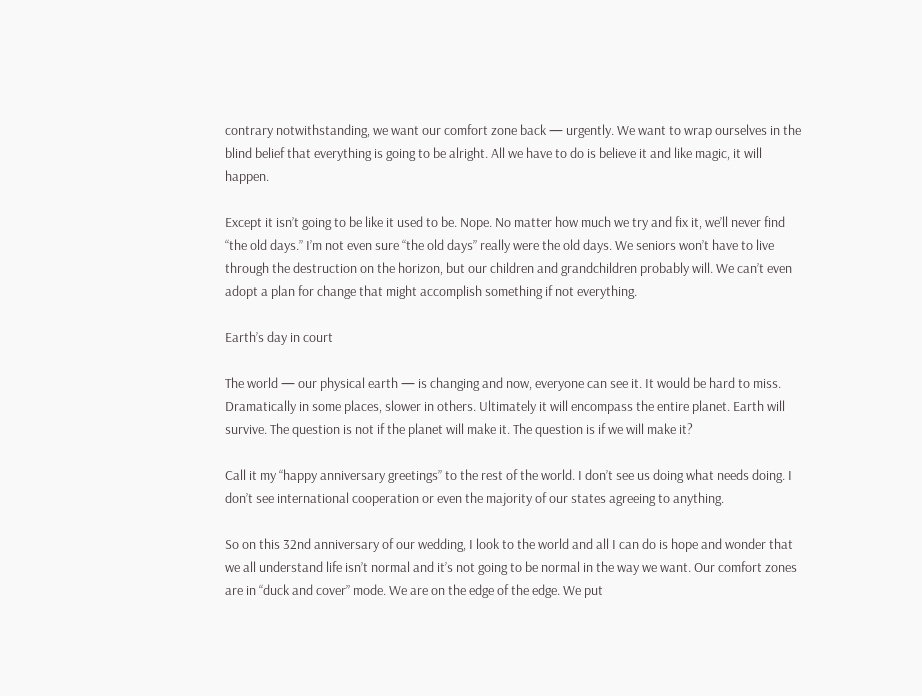contrary notwithstanding, we want our comfort zone back — urgently. We want to wrap ourselves in the blind belief that everything is going to be alright. All we have to do is believe it and like magic, it will happen.

Except it isn’t going to be like it used to be. Nope. No matter how much we try and fix it, we’ll never find “the old days.” I’m not even sure “the old days” really were the old days. We seniors won’t have to live through the destruction on the horizon, but our children and grandchildren probably will. We can’t even adopt a plan for change that might accomplish something if not everything.

Earth’s day in court

The world — our physical earth — is changing and now, everyone can see it. It would be hard to miss. Dramatically in some places, slower in others. Ultimately it will encompass the entire planet. Earth will survive. The question is not if the planet will make it. The question is if we will make it?

Call it my “happy anniversary greetings” to the rest of the world. I don’t see us doing what needs doing. I don’t see international cooperation or even the majority of our states agreeing to anything.

So on this 32nd anniversary of our wedding, I look to the world and all I can do is hope and wonder that we all understand life isn’t normal and it’s not going to be normal in the way we want. Our comfort zones are in “duck and cover” mode. We are on the edge of the edge. We put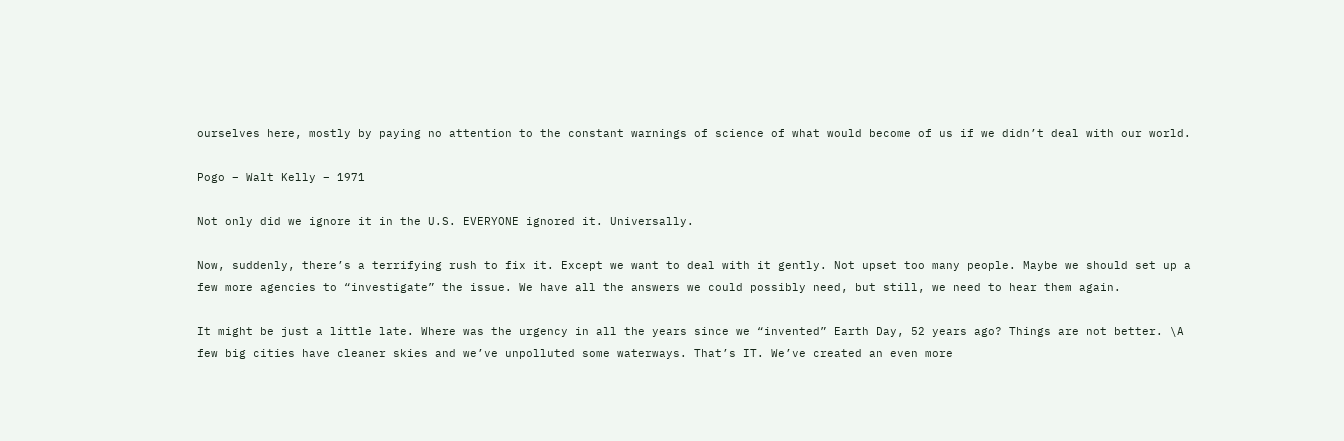ourselves here, mostly by paying no attention to the constant warnings of science of what would become of us if we didn’t deal with our world.

Pogo – Walt Kelly – 1971

Not only did we ignore it in the U.S. EVERYONE ignored it. Universally.

Now, suddenly, there’s a terrifying rush to fix it. Except we want to deal with it gently. Not upset too many people. Maybe we should set up a few more agencies to “investigate” the issue. We have all the answers we could possibly need, but still, we need to hear them again.

It might be just a little late. Where was the urgency in all the years since we “invented” Earth Day, 52 years ago? Things are not better. \A few big cities have cleaner skies and we’ve unpolluted some waterways. That’s IT. We’ve created an even more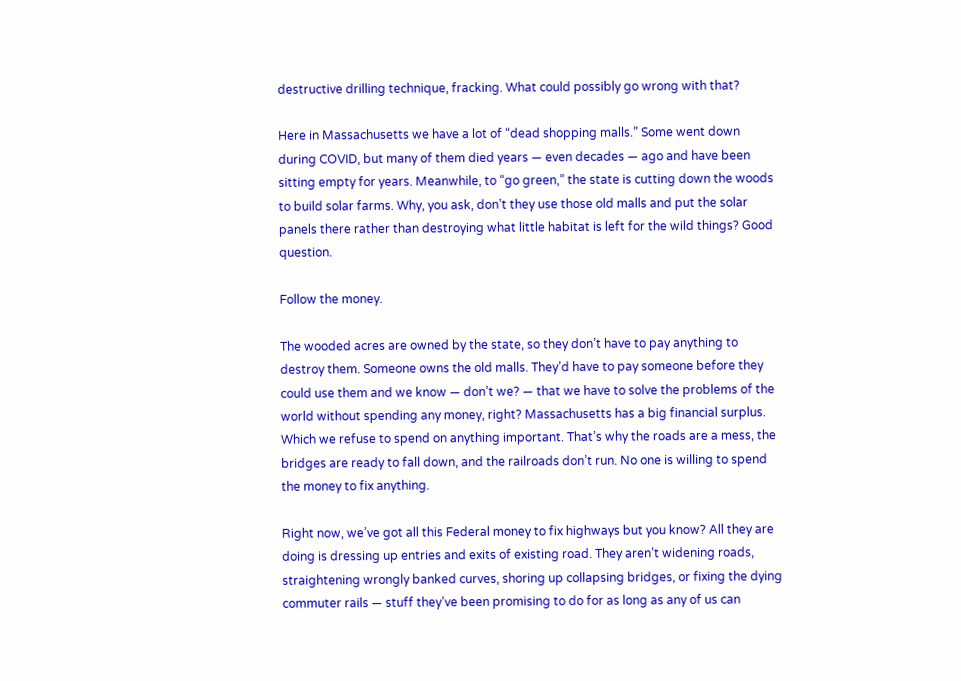destructive drilling technique, fracking. What could possibly go wrong with that?

Here in Massachusetts we have a lot of “dead shopping malls.” Some went down during COVID, but many of them died years — even decades — ago and have been sitting empty for years. Meanwhile, to “go green,” the state is cutting down the woods to build solar farms. Why, you ask, don’t they use those old malls and put the solar panels there rather than destroying what little habitat is left for the wild things? Good question.

Follow the money.

The wooded acres are owned by the state, so they don’t have to pay anything to destroy them. Someone owns the old malls. They’d have to pay someone before they could use them and we know — don’t we? — that we have to solve the problems of the world without spending any money, right? Massachusetts has a big financial surplus. Which we refuse to spend on anything important. That’s why the roads are a mess, the bridges are ready to fall down, and the railroads don’t run. No one is willing to spend the money to fix anything.

Right now, we’ve got all this Federal money to fix highways but you know? All they are doing is dressing up entries and exits of existing road. They aren’t widening roads, straightening wrongly banked curves, shoring up collapsing bridges, or fixing the dying commuter rails — stuff they’ve been promising to do for as long as any of us can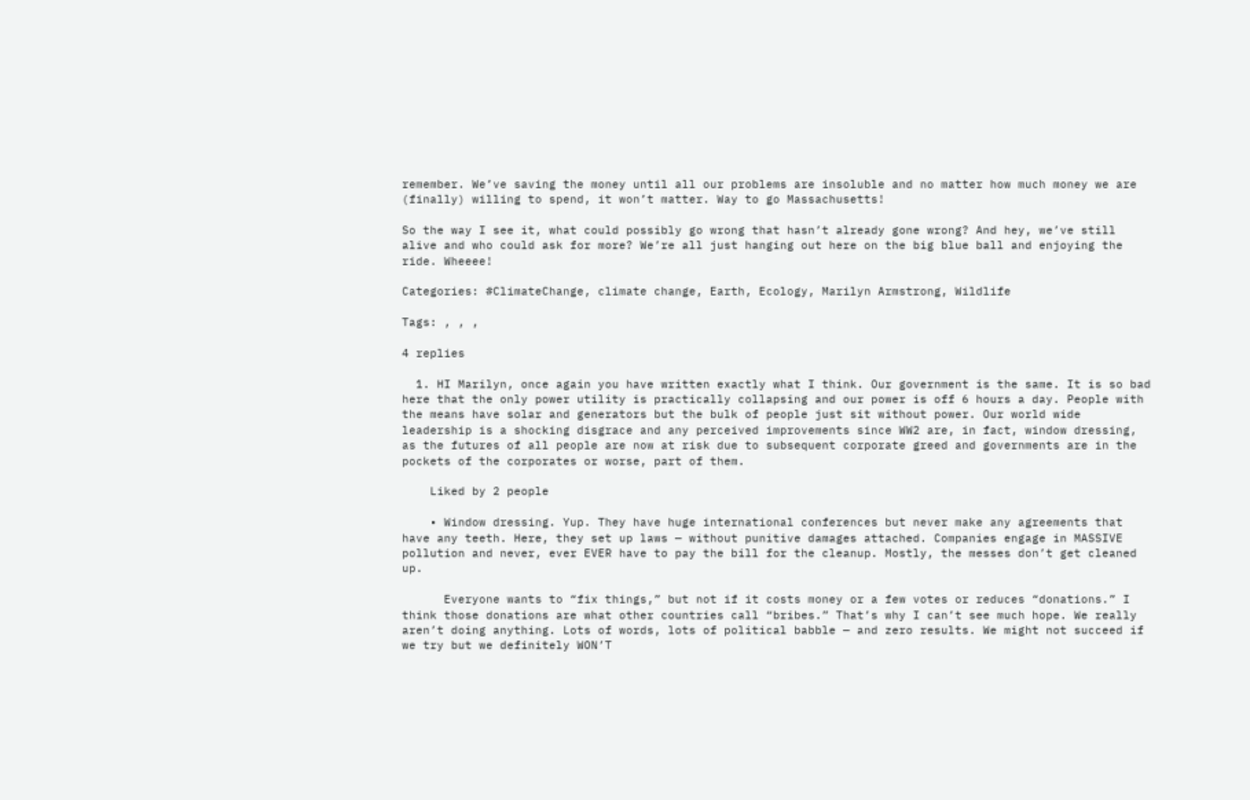remember. We’ve saving the money until all our problems are insoluble and no matter how much money we are (finally) willing to spend, it won’t matter. Way to go Massachusetts!

So the way I see it, what could possibly go wrong that hasn’t already gone wrong? And hey, we’ve still alive and who could ask for more? We’re all just hanging out here on the big blue ball and enjoying the ride. Wheeee!

Categories: #ClimateChange, climate change, Earth, Ecology, Marilyn Armstrong, Wildlife

Tags: , , ,

4 replies

  1. HI Marilyn, once again you have written exactly what I think. Our government is the same. It is so bad here that the only power utility is practically collapsing and our power is off 6 hours a day. People with the means have solar and generators but the bulk of people just sit without power. Our world wide leadership is a shocking disgrace and any perceived improvements since WW2 are, in fact, window dressing, as the futures of all people are now at risk due to subsequent corporate greed and governments are in the pockets of the corporates or worse, part of them.

    Liked by 2 people

    • Window dressing. Yup. They have huge international conferences but never make any agreements that have any teeth. Here, they set up laws — without punitive damages attached. Companies engage in MASSIVE pollution and never, ever EVER have to pay the bill for the cleanup. Mostly, the messes don’t get cleaned up.

      Everyone wants to “fix things,” but not if it costs money or a few votes or reduces “donations.” I think those donations are what other countries call “bribes.” That’s why I can’t see much hope. We really aren’t doing anything. Lots of words, lots of political babble — and zero results. We might not succeed if we try but we definitely WON’T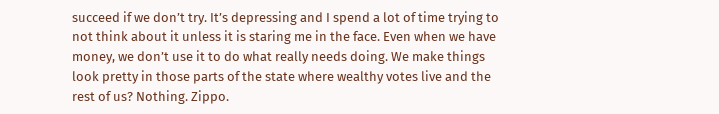succeed if we don’t try. It’s depressing and I spend a lot of time trying to not think about it unless it is staring me in the face. Even when we have money, we don’t use it to do what really needs doing. We make things look pretty in those parts of the state where wealthy votes live and the rest of us? Nothing. Zippo.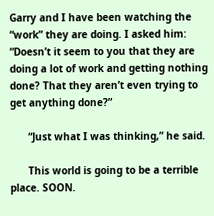Garry and I have been watching the “work” they are doing. I asked him: “Doesn’t it seem to you that they are doing a lot of work and getting nothing done? That they aren’t even trying to get anything done?”

      “Just what I was thinking,” he said.

      This world is going to be a terrible place. SOON.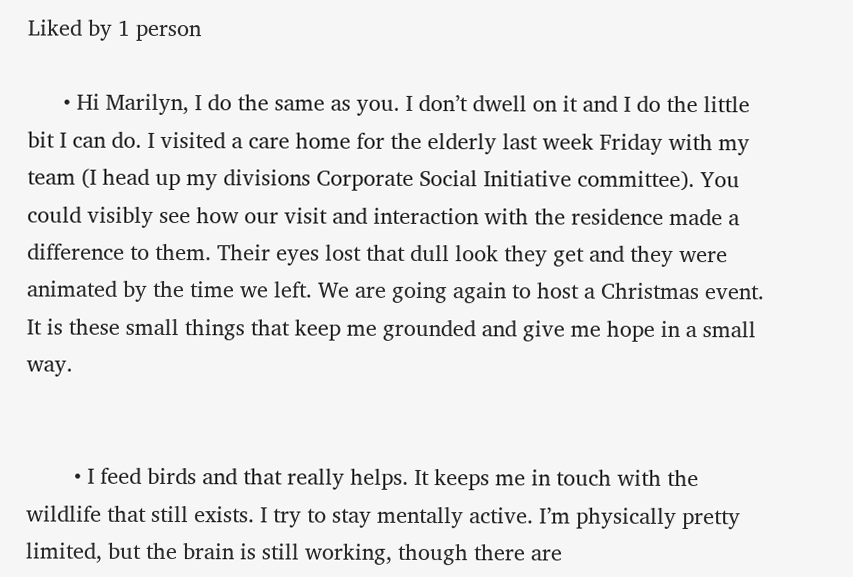Liked by 1 person

      • Hi Marilyn, I do the same as you. I don’t dwell on it and I do the little bit I can do. I visited a care home for the elderly last week Friday with my team (I head up my divisions Corporate Social Initiative committee). You could visibly see how our visit and interaction with the residence made a difference to them. Their eyes lost that dull look they get and they were animated by the time we left. We are going again to host a Christmas event. It is these small things that keep me grounded and give me hope in a small way.


        • I feed birds and that really helps. It keeps me in touch with the wildlife that still exists. I try to stay mentally active. I’m physically pretty limited, but the brain is still working, though there are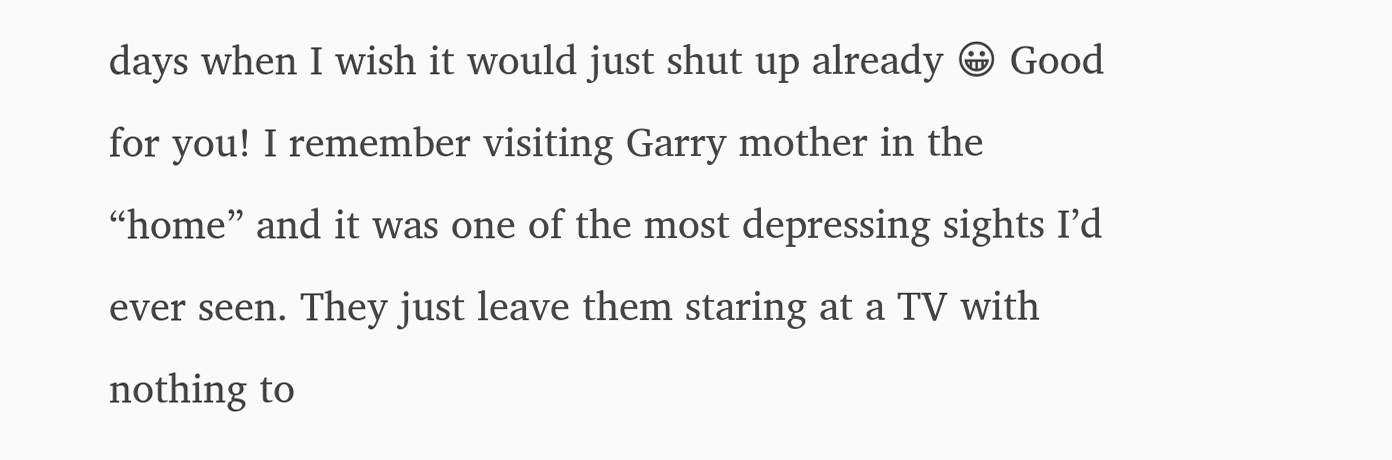days when I wish it would just shut up already 😀 Good for you! I remember visiting Garry mother in the “home” and it was one of the most depressing sights I’d ever seen. They just leave them staring at a TV with nothing to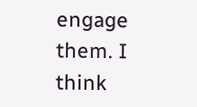engage them. I think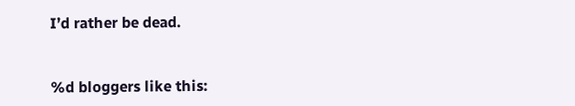I’d rather be dead.


%d bloggers like this: